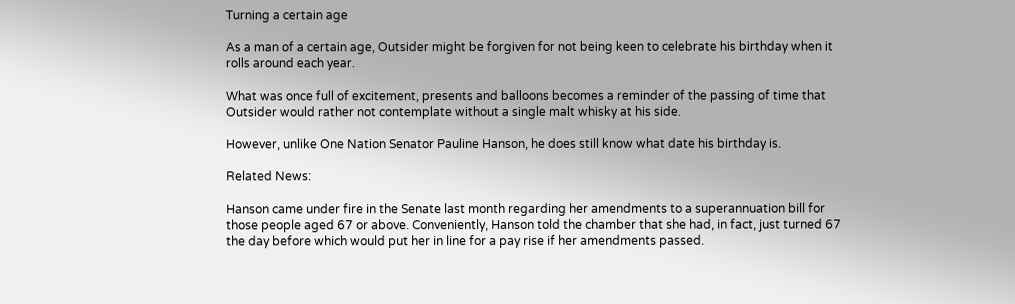Turning a certain age

As a man of a certain age, Outsider might be forgiven for not being keen to celebrate his birthday when it rolls around each year.

What was once full of excitement, presents and balloons becomes a reminder of the passing of time that Outsider would rather not contemplate without a single malt whisky at his side.

However, unlike One Nation Senator Pauline Hanson, he does still know what date his birthday is.

Related News:

Hanson came under fire in the Senate last month regarding her amendments to a superannuation bill for those people aged 67 or above. Conveniently, Hanson told the chamber that she had, in fact, just turned 67 the day before which would put her in line for a pay rise if her amendments passed.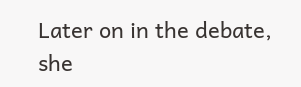Later on in the debate, she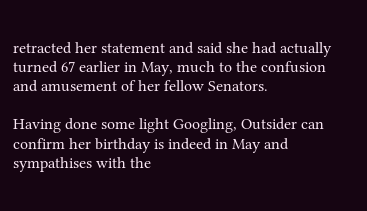retracted her statement and said she had actually turned 67 earlier in May, much to the confusion and amusement of her fellow Senators.

Having done some light Googling, Outsider can confirm her birthday is indeed in May and sympathises with the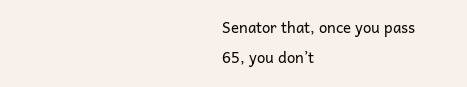Senator that, once you pass 65, you don’t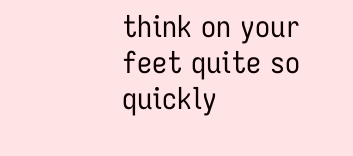think on your feet quite so quickly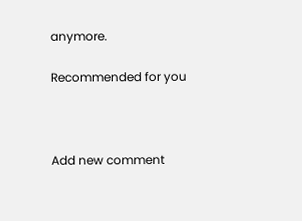anymore.

Recommended for you



Add new comment